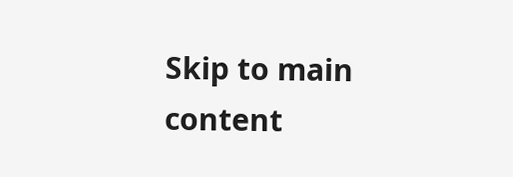Skip to main content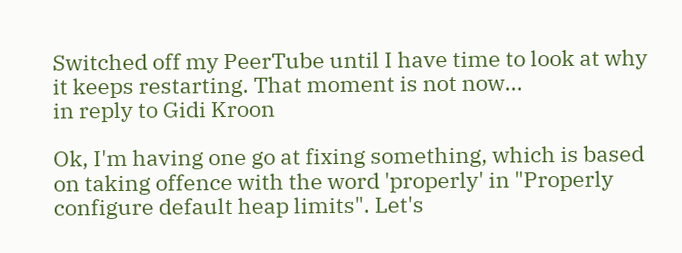Switched off my PeerTube until I have time to look at why it keeps restarting. That moment is not now...
in reply to Gidi Kroon

Ok, I'm having one go at fixing something, which is based on taking offence with the word 'properly' in "Properly configure default heap limits". Let's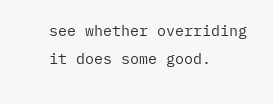see whether overriding it does some good.